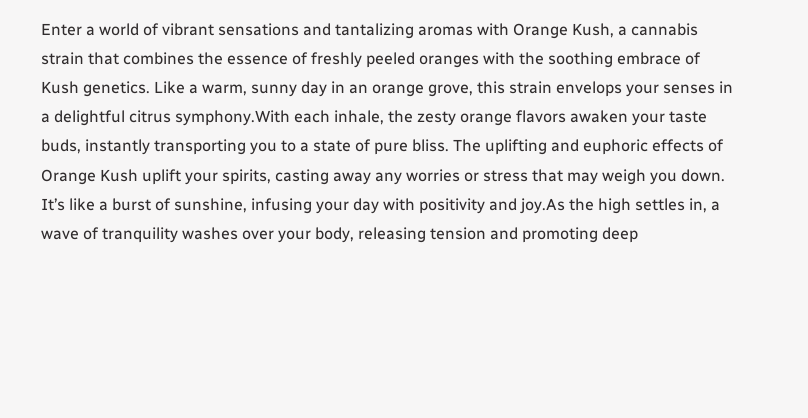Enter a world of vibrant sensations and tantalizing aromas with Orange Kush, a cannabis strain that combines the essence of freshly peeled oranges with the soothing embrace of Kush genetics. Like a warm, sunny day in an orange grove, this strain envelops your senses in a delightful citrus symphony.With each inhale, the zesty orange flavors awaken your taste buds, instantly transporting you to a state of pure bliss. The uplifting and euphoric effects of Orange Kush uplift your spirits, casting away any worries or stress that may weigh you down. It’s like a burst of sunshine, infusing your day with positivity and joy.As the high settles in, a wave of tranquility washes over your body, releasing tension and promoting deep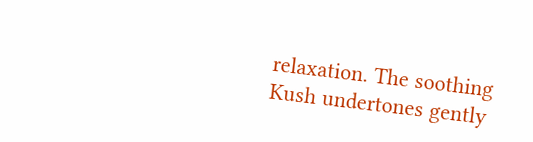relaxation. The soothing Kush undertones gently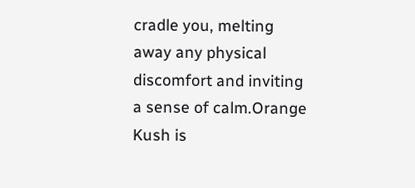cradle you, melting away any physical discomfort and inviting a sense of calm.Orange Kush is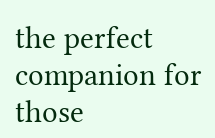the perfect companion for those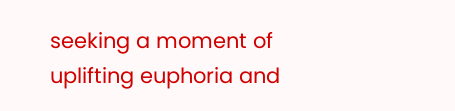seeking a moment of uplifting euphoria and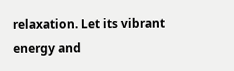relaxation. Let its vibrant energy and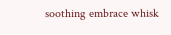soothing embrace whisk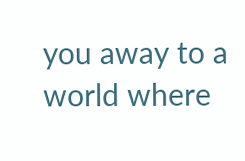you away to a world where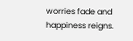worries fade and happiness reigns.